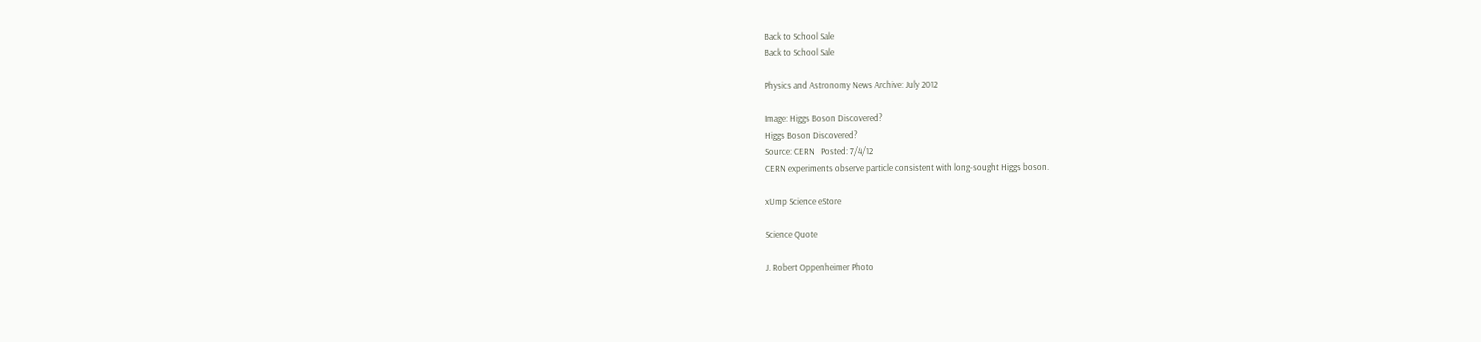Back to School Sale
Back to School Sale

Physics and Astronomy News Archive: July 2012

Image: Higgs Boson Discovered?
Higgs Boson Discovered?
Source: CERN   Posted: 7/4/12
CERN experiments observe particle consistent with long-sought Higgs boson.

xUmp Science eStore

Science Quote

J. Robert Oppenheimer Photo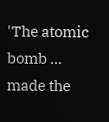'The atomic bomb ... made the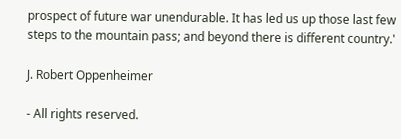prospect of future war unendurable. It has led us up those last few steps to the mountain pass; and beyond there is different country.'

J. Robert Oppenheimer

- All rights reserved.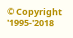© Copyright '1995-'2018